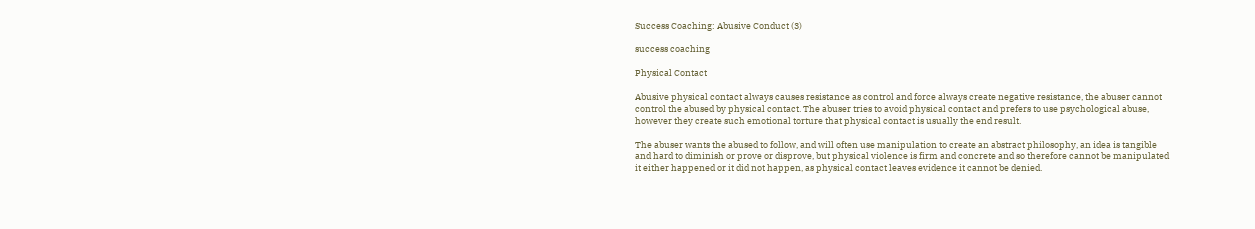Success Coaching: Abusive Conduct (3)

success coaching

Physical Contact

Abusive physical contact always causes resistance as control and force always create negative resistance, the abuser cannot control the abused by physical contact. The abuser tries to avoid physical contact and prefers to use psychological abuse, however they create such emotional torture that physical contact is usually the end result.

The abuser wants the abused to follow, and will often use manipulation to create an abstract philosophy, an idea is tangible and hard to diminish or prove or disprove, but physical violence is firm and concrete and so therefore cannot be manipulated it either happened or it did not happen, as physical contact leaves evidence it cannot be denied.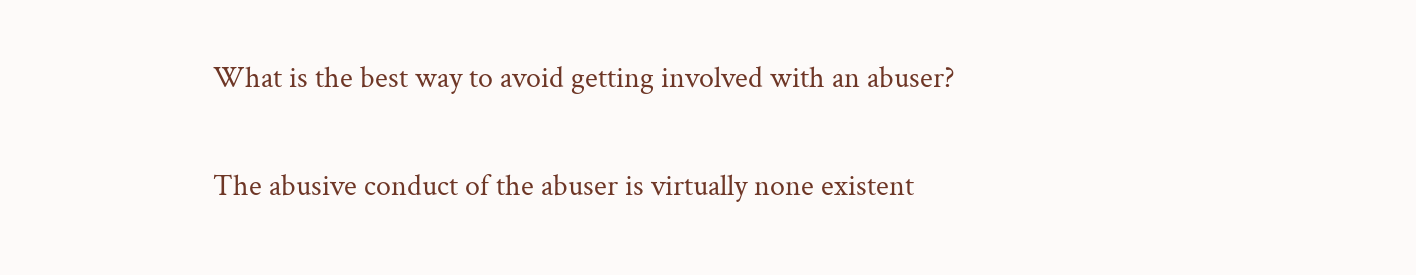What is the best way to avoid getting involved with an abuser?

The abusive conduct of the abuser is virtually none existent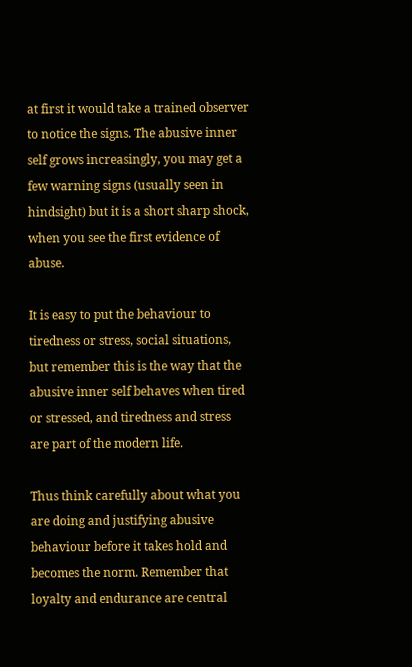at first it would take a trained observer to notice the signs. The abusive inner self grows increasingly, you may get a few warning signs (usually seen in hindsight) but it is a short sharp shock, when you see the first evidence of abuse.

It is easy to put the behaviour to tiredness or stress, social situations, but remember this is the way that the abusive inner self behaves when tired or stressed, and tiredness and stress are part of the modern life.

Thus think carefully about what you are doing and justifying abusive behaviour before it takes hold and becomes the norm. Remember that loyalty and endurance are central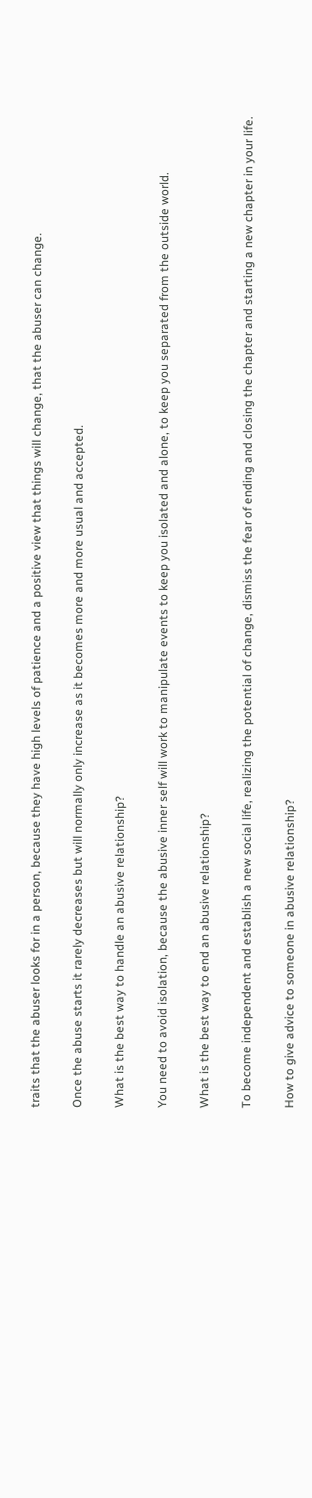traits that the abuser looks for in a person, because they have high levels of patience and a positive view that things will change, that the abuser can change.

Once the abuse starts it rarely decreases but will normally only increase as it becomes more and more usual and accepted.

What is the best way to handle an abusive relationship?

You need to avoid isolation, because the abusive inner self will work to manipulate events to keep you isolated and alone, to keep you separated from the outside world.

What is the best way to end an abusive relationship?

To become independent and establish a new social life, realizing the potential of change, dismiss the fear of ending and closing the chapter and starting a new chapter in your life.

How to give advice to someone in abusive relationship?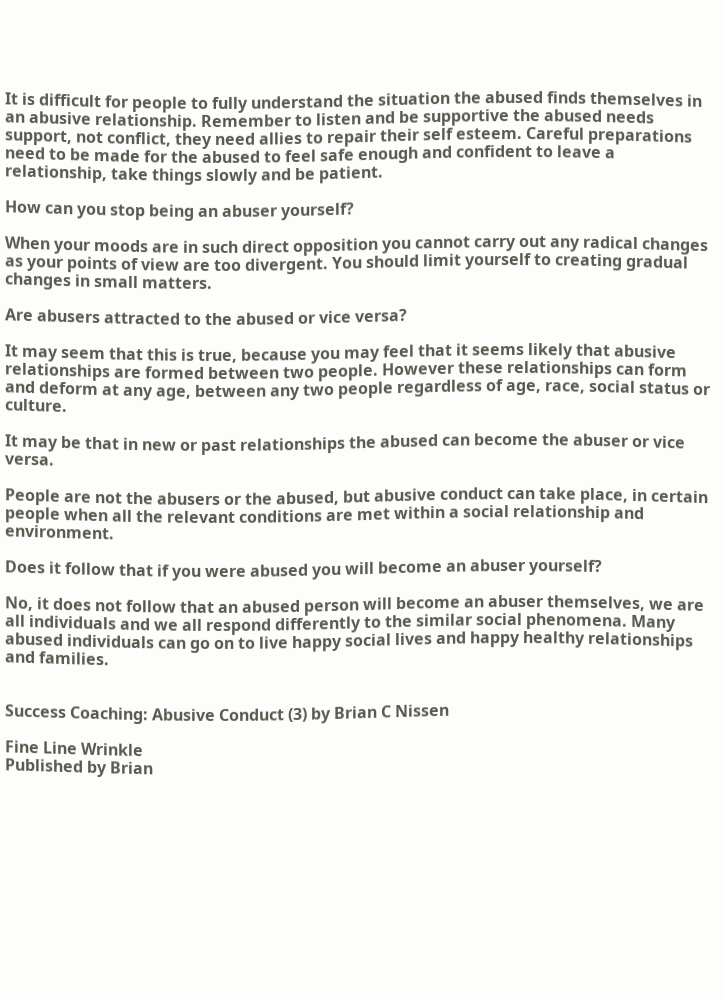It is difficult for people to fully understand the situation the abused finds themselves in an abusive relationship. Remember to listen and be supportive the abused needs support, not conflict, they need allies to repair their self esteem. Careful preparations need to be made for the abused to feel safe enough and confident to leave a relationship, take things slowly and be patient.

How can you stop being an abuser yourself?

When your moods are in such direct opposition you cannot carry out any radical changes as your points of view are too divergent. You should limit yourself to creating gradual changes in small matters.

Are abusers attracted to the abused or vice versa?

It may seem that this is true, because you may feel that it seems likely that abusive relationships are formed between two people. However these relationships can form and deform at any age, between any two people regardless of age, race, social status or culture.

It may be that in new or past relationships the abused can become the abuser or vice versa.

People are not the abusers or the abused, but abusive conduct can take place, in certain people when all the relevant conditions are met within a social relationship and environment.

Does it follow that if you were abused you will become an abuser yourself?

No, it does not follow that an abused person will become an abuser themselves, we are all individuals and we all respond differently to the similar social phenomena. Many abused individuals can go on to live happy social lives and happy healthy relationships and families.


Success Coaching: Abusive Conduct (3) by Brian C Nissen

Fine Line Wrinkle
Published by Brian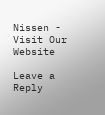Nissen - Visit Our Website

Leave a Reply